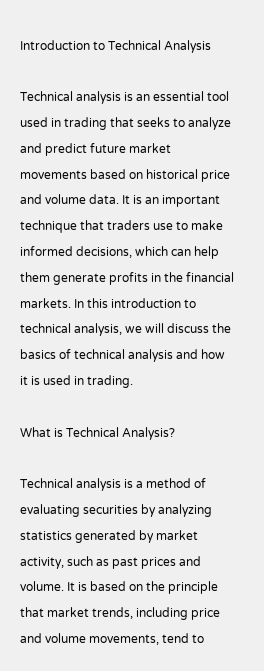Introduction to Technical Analysis

Technical analysis is an essential tool used in trading that seeks to analyze and predict future market movements based on historical price and volume data. It is an important technique that traders use to make informed decisions, which can help them generate profits in the financial markets. In this introduction to technical analysis, we will discuss the basics of technical analysis and how it is used in trading.

What is Technical Analysis?

Technical analysis is a method of evaluating securities by analyzing statistics generated by market activity, such as past prices and volume. It is based on the principle that market trends, including price and volume movements, tend to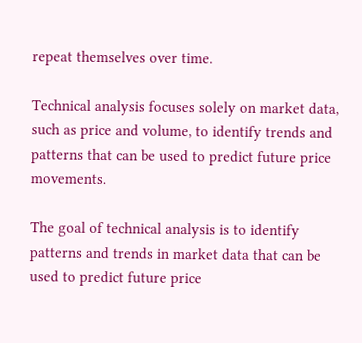repeat themselves over time.

Technical analysis focuses solely on market data, such as price and volume, to identify trends and patterns that can be used to predict future price movements.

The goal of technical analysis is to identify patterns and trends in market data that can be used to predict future price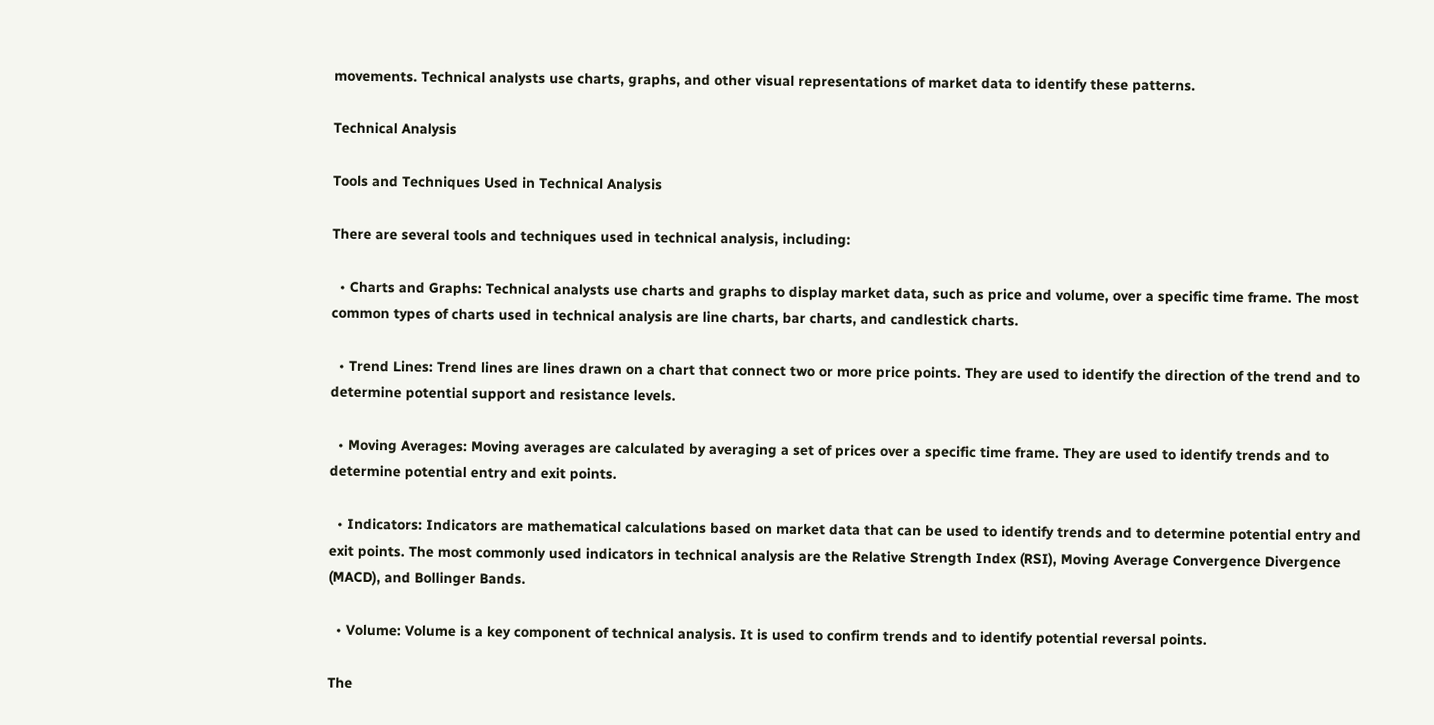movements. Technical analysts use charts, graphs, and other visual representations of market data to identify these patterns.

Technical Analysis

Tools and Techniques Used in Technical Analysis

There are several tools and techniques used in technical analysis, including:

  • Charts and Graphs: Technical analysts use charts and graphs to display market data, such as price and volume, over a specific time frame. The most common types of charts used in technical analysis are line charts, bar charts, and candlestick charts.

  • Trend Lines: Trend lines are lines drawn on a chart that connect two or more price points. They are used to identify the direction of the trend and to determine potential support and resistance levels.

  • Moving Averages: Moving averages are calculated by averaging a set of prices over a specific time frame. They are used to identify trends and to determine potential entry and exit points.

  • Indicators: Indicators are mathematical calculations based on market data that can be used to identify trends and to determine potential entry and exit points. The most commonly used indicators in technical analysis are the Relative Strength Index (RSI), Moving Average Convergence Divergence (MACD), and Bollinger Bands.

  • Volume: Volume is a key component of technical analysis. It is used to confirm trends and to identify potential reversal points.

The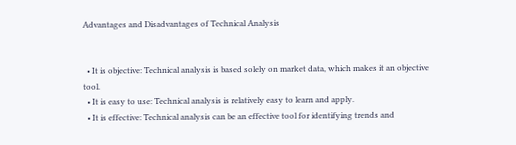Advantages and Disadvantages of Technical Analysis


  • It is objective: Technical analysis is based solely on market data, which makes it an objective tool.
  • It is easy to use: Technical analysis is relatively easy to learn and apply.
  • It is effective: Technical analysis can be an effective tool for identifying trends and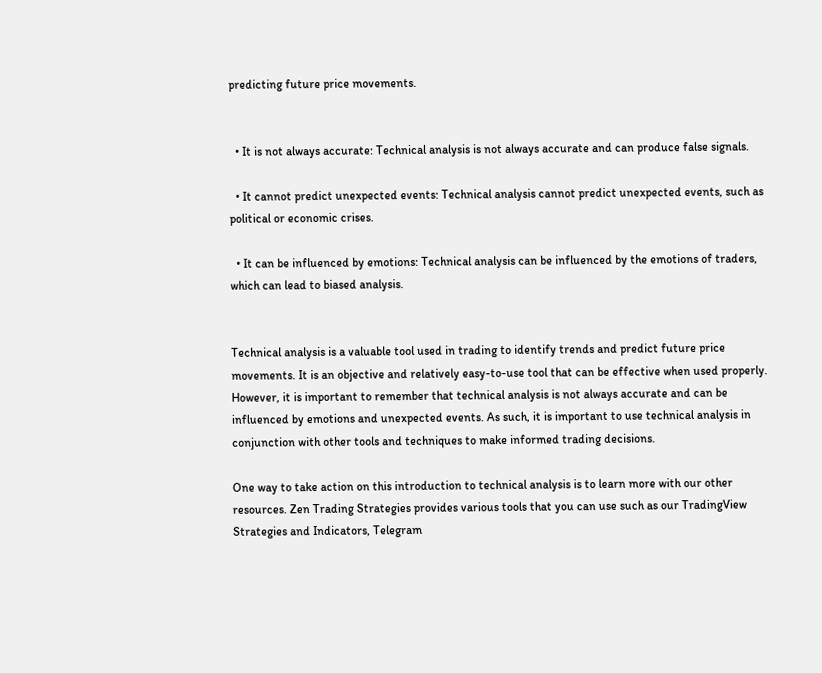predicting future price movements.


  • It is not always accurate: Technical analysis is not always accurate and can produce false signals.

  • It cannot predict unexpected events: Technical analysis cannot predict unexpected events, such as political or economic crises.

  • It can be influenced by emotions: Technical analysis can be influenced by the emotions of traders, which can lead to biased analysis.


Technical analysis is a valuable tool used in trading to identify trends and predict future price movements. It is an objective and relatively easy-to-use tool that can be effective when used properly. However, it is important to remember that technical analysis is not always accurate and can be influenced by emotions and unexpected events. As such, it is important to use technical analysis in conjunction with other tools and techniques to make informed trading decisions.

One way to take action on this introduction to technical analysis is to learn more with our other resources. Zen Trading Strategies provides various tools that you can use such as our TradingView Strategies and Indicators, Telegram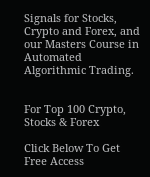Signals for Stocks, Crypto and Forex, and our Masters Course in Automated Algorithmic Trading.


For Top 100 Crypto, Stocks & Forex

Click Below To Get Free Access